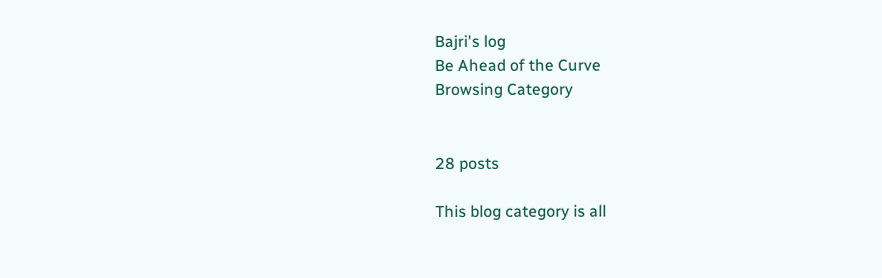Bajri's log
Be Ahead of the Curve
Browsing Category


28 posts

This blog category is all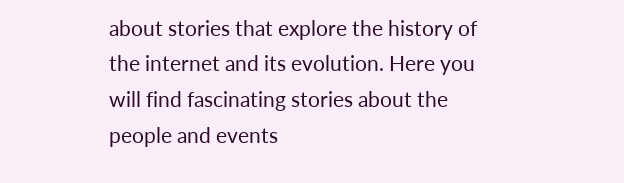about stories that explore the history of the internet and its evolution. Here you will find fascinating stories about the people and events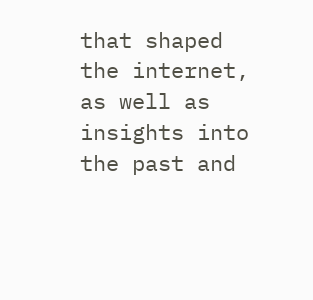that shaped the internet, as well as insights into the past and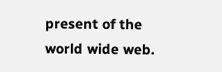present of the world wide web.